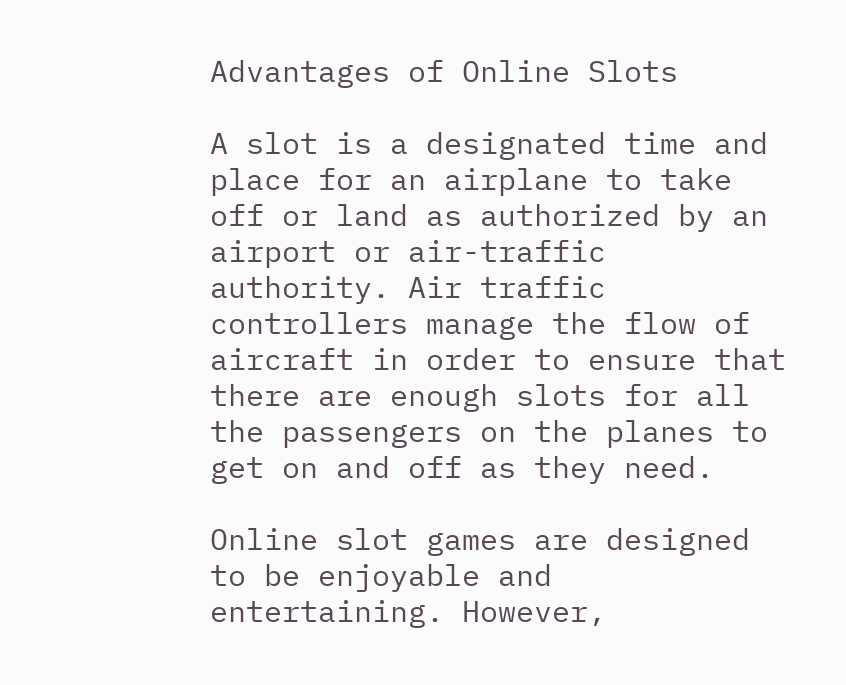Advantages of Online Slots

A slot is a designated time and place for an airplane to take off or land as authorized by an airport or air-traffic authority. Air traffic controllers manage the flow of aircraft in order to ensure that there are enough slots for all the passengers on the planes to get on and off as they need.

Online slot games are designed to be enjoyable and entertaining. However,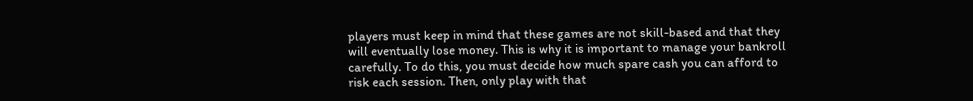players must keep in mind that these games are not skill-based and that they will eventually lose money. This is why it is important to manage your bankroll carefully. To do this, you must decide how much spare cash you can afford to risk each session. Then, only play with that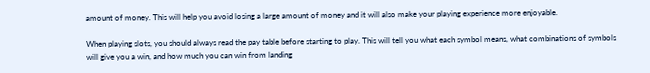amount of money. This will help you avoid losing a large amount of money and it will also make your playing experience more enjoyable.

When playing slots, you should always read the pay table before starting to play. This will tell you what each symbol means, what combinations of symbols will give you a win, and how much you can win from landing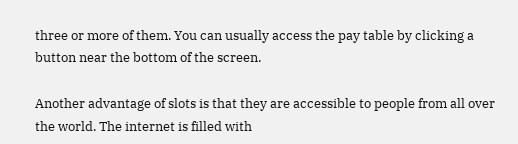three or more of them. You can usually access the pay table by clicking a button near the bottom of the screen.

Another advantage of slots is that they are accessible to people from all over the world. The internet is filled with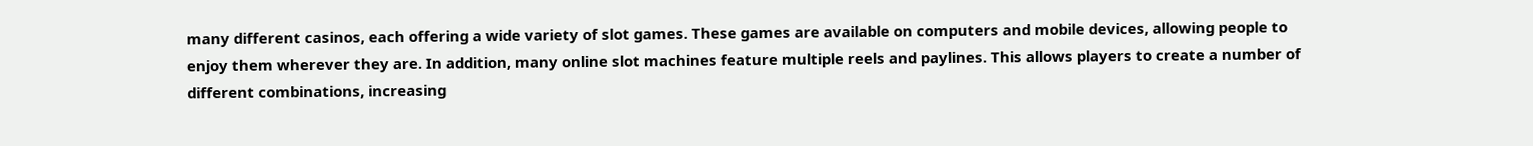many different casinos, each offering a wide variety of slot games. These games are available on computers and mobile devices, allowing people to enjoy them wherever they are. In addition, many online slot machines feature multiple reels and paylines. This allows players to create a number of different combinations, increasing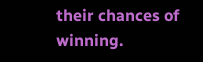their chances of winning.